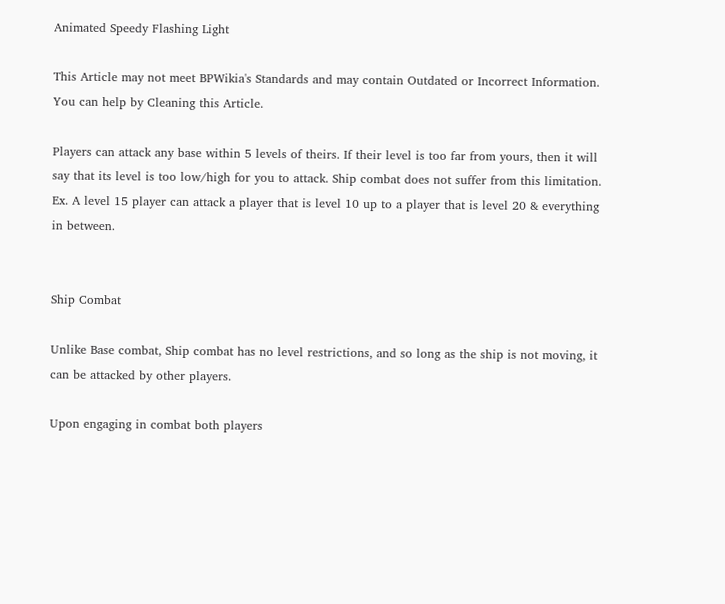Animated Speedy Flashing Light

This Article may not meet BPWikia's Standards and may contain Outdated or Incorrect Information.
You can help by Cleaning this Article.

Players can attack any base within 5 levels of theirs. If their level is too far from yours, then it will say that its level is too low/high for you to attack. Ship combat does not suffer from this limitation. Ex. A level 15 player can attack a player that is level 10 up to a player that is level 20 & everything in between.


Ship Combat

Unlike Base combat, Ship combat has no level restrictions, and so long as the ship is not moving, it can be attacked by other players.

Upon engaging in combat both players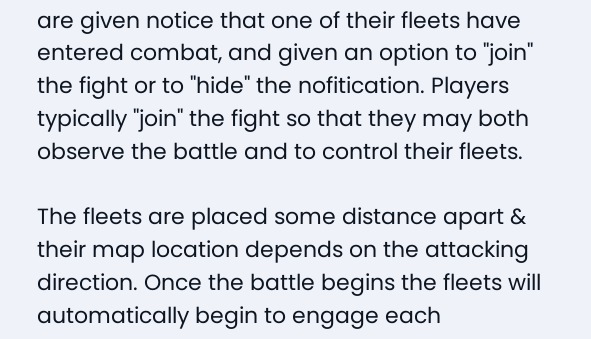are given notice that one of their fleets have entered combat, and given an option to "join" the fight or to "hide" the nofitication. Players typically "join" the fight so that they may both observe the battle and to control their fleets.

The fleets are placed some distance apart & their map location depends on the attacking direction. Once the battle begins the fleets will automatically begin to engage each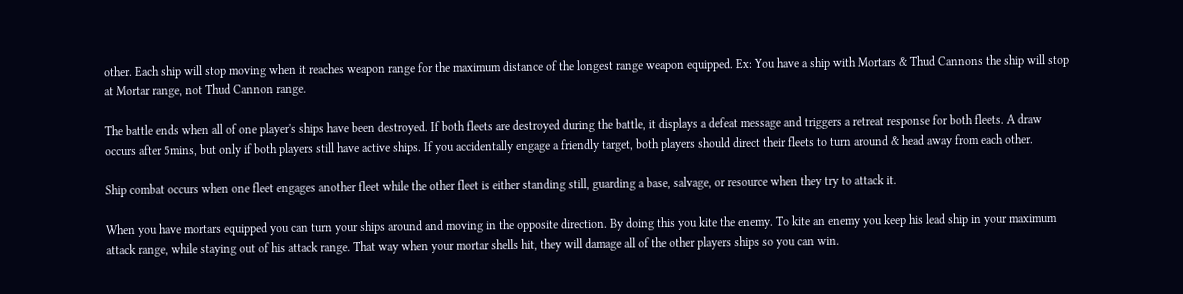other. Each ship will stop moving when it reaches weapon range for the maximum distance of the longest range weapon equipped. Ex: You have a ship with Mortars & Thud Cannons the ship will stop at Mortar range, not Thud Cannon range.

The battle ends when all of one player's ships have been destroyed. If both fleets are destroyed during the battle, it displays a defeat message and triggers a retreat response for both fleets. A draw occurs after 5mins, but only if both players still have active ships. If you accidentally engage a friendly target, both players should direct their fleets to turn around & head away from each other.

Ship combat occurs when one fleet engages another fleet while the other fleet is either standing still, guarding a base, salvage, or resource when they try to attack it.

When you have mortars equipped you can turn your ships around and moving in the opposite direction. By doing this you kite the enemy. To kite an enemy you keep his lead ship in your maximum attack range, while staying out of his attack range. That way when your mortar shells hit, they will damage all of the other players ships so you can win.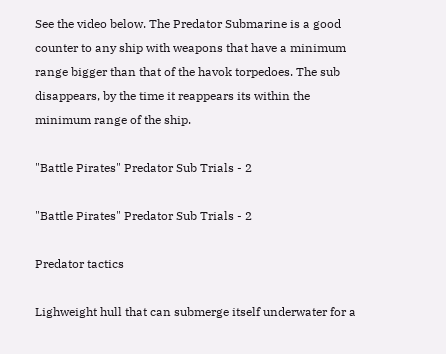See the video below. The Predator Submarine is a good counter to any ship with weapons that have a minimum range bigger than that of the havok torpedoes. The sub disappears, by the time it reappears its within the minimum range of the ship.

"Battle Pirates" Predator Sub Trials - 2

"Battle Pirates" Predator Sub Trials - 2

Predator tactics

Lighweight hull that can submerge itself underwater for a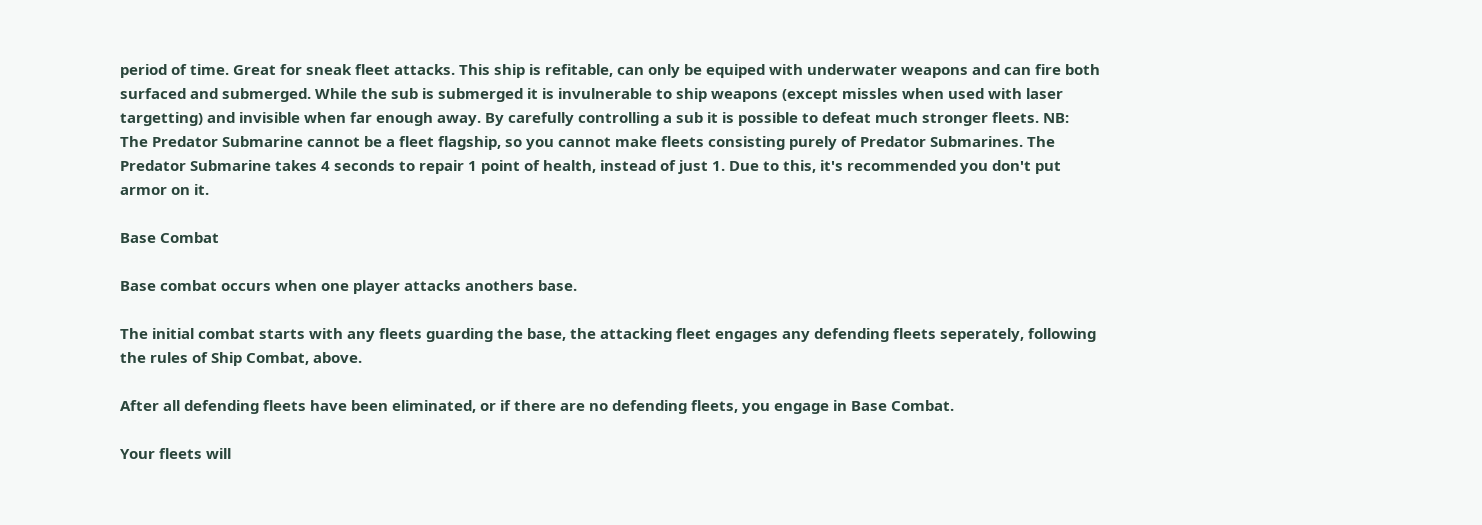period of time. Great for sneak fleet attacks. This ship is refitable, can only be equiped with underwater weapons and can fire both surfaced and submerged. While the sub is submerged it is invulnerable to ship weapons (except missles when used with laser targetting) and invisible when far enough away. By carefully controlling a sub it is possible to defeat much stronger fleets. NB: The Predator Submarine cannot be a fleet flagship, so you cannot make fleets consisting purely of Predator Submarines. The Predator Submarine takes 4 seconds to repair 1 point of health, instead of just 1. Due to this, it's recommended you don't put armor on it.

Base Combat

Base combat occurs when one player attacks anothers base.

The initial combat starts with any fleets guarding the base, the attacking fleet engages any defending fleets seperately, following the rules of Ship Combat, above.

After all defending fleets have been eliminated, or if there are no defending fleets, you engage in Base Combat.

Your fleets will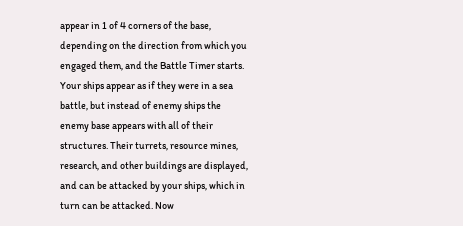appear in 1 of 4 corners of the base, depending on the direction from which you engaged them, and the Battle Timer starts. Your ships appear as if they were in a sea battle, but instead of enemy ships the enemy base appears with all of their structures. Their turrets, resource mines, research, and other buildings are displayed, and can be attacked by your ships, which in turn can be attacked. Now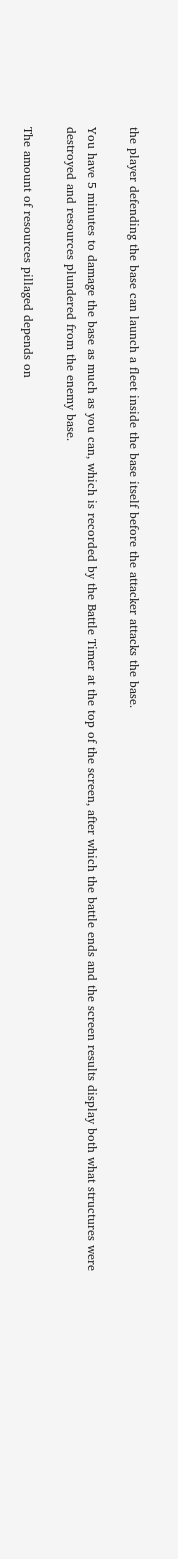the player defending the base can launch a fleet inside the base itself before the attacker attacks the base.

You have 5 minutes to damage the base as much as you can, which is recorded by the Battle Timer at the top of the screen, after which the battle ends and the screen results display both what structures were destroyed and resources plundered from the enemy base.

The amount of resources pillaged depends on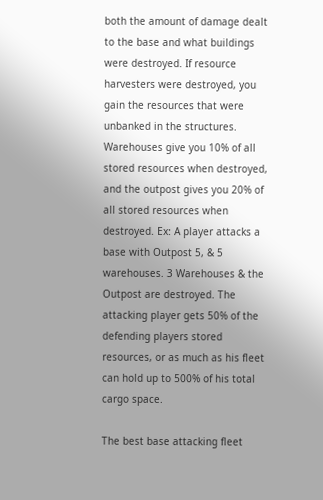both the amount of damage dealt to the base and what buildings were destroyed. If resource harvesters were destroyed, you gain the resources that were unbanked in the structures. Warehouses give you 10% of all stored resources when destroyed, and the outpost gives you 20% of all stored resources when destroyed. Ex: A player attacks a base with Outpost 5, & 5 warehouses. 3 Warehouses & the Outpost are destroyed. The attacking player gets 50% of the defending players stored resources, or as much as his fleet can hold up to 500% of his total cargo space.

The best base attacking fleet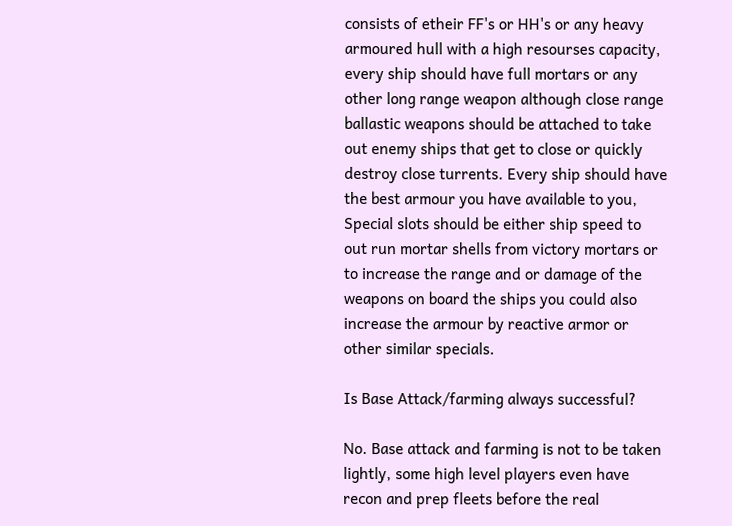consists of etheir FF's or HH's or any heavy armoured hull with a high resourses capacity, every ship should have full mortars or any other long range weapon although close range ballastic weapons should be attached to take out enemy ships that get to close or quickly destroy close turrents. Every ship should have the best armour you have available to you, Special slots should be either ship speed to out run mortar shells from victory mortars or to increase the range and or damage of the weapons on board the ships you could also increase the armour by reactive armor or other similar specials.

Is Base Attack/farming always successful?

No. Base attack and farming is not to be taken lightly, some high level players even have recon and prep fleets before the real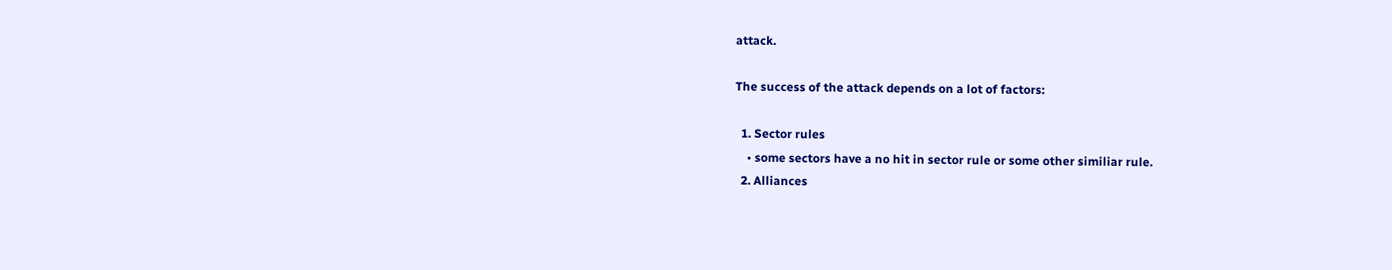attack.

The success of the attack depends on a lot of factors:

  1. Sector rules
    • some sectors have a no hit in sector rule or some other similiar rule.
  2. Alliances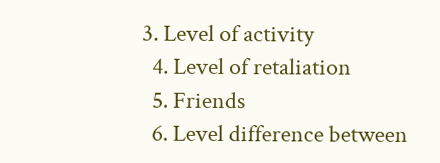3. Level of activity
  4. Level of retaliation
  5. Friends
  6. Level difference between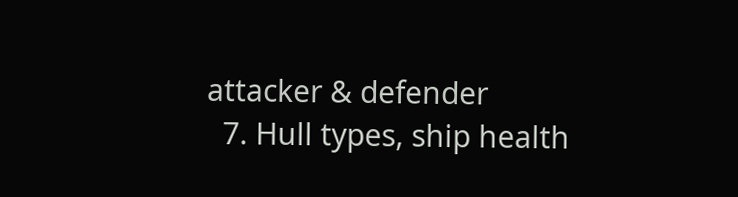attacker & defender
  7. Hull types, ship health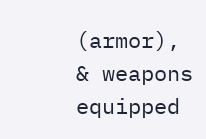(armor), & weapons equipped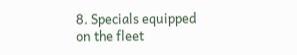8. Specials equipped on the fleet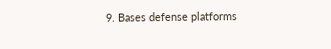9. Bases defense platforms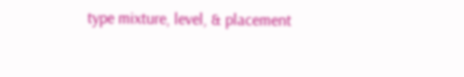type mixture, level, & placement